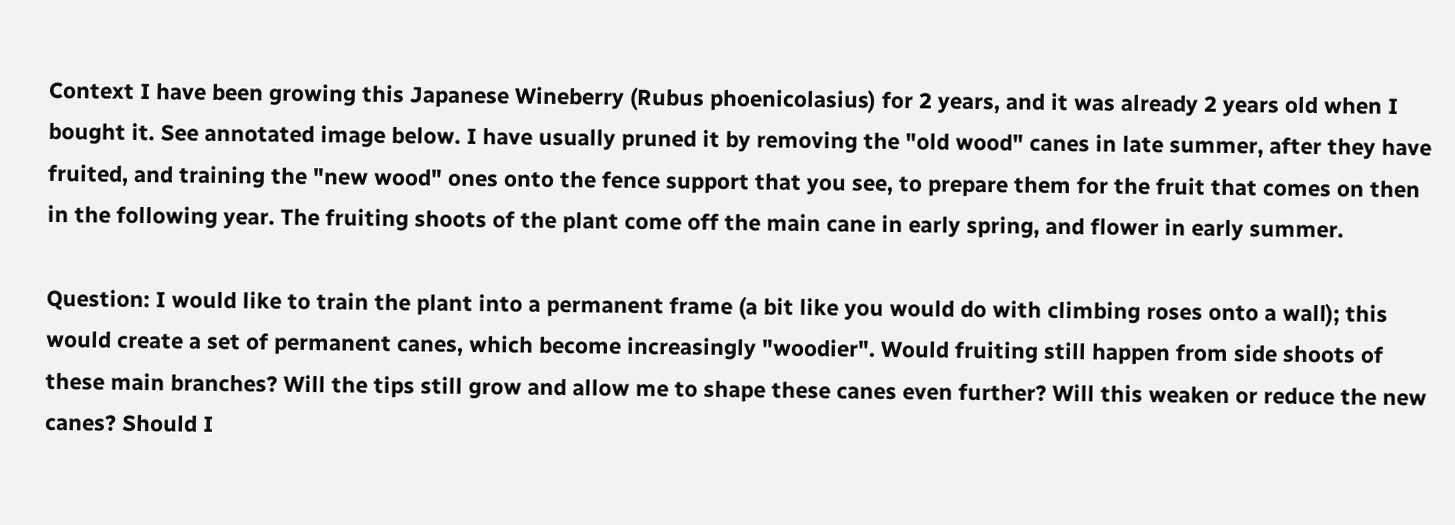Context I have been growing this Japanese Wineberry (Rubus phoenicolasius) for 2 years, and it was already 2 years old when I bought it. See annotated image below. I have usually pruned it by removing the "old wood" canes in late summer, after they have fruited, and training the "new wood" ones onto the fence support that you see, to prepare them for the fruit that comes on then in the following year. The fruiting shoots of the plant come off the main cane in early spring, and flower in early summer.

Question: I would like to train the plant into a permanent frame (a bit like you would do with climbing roses onto a wall); this would create a set of permanent canes, which become increasingly "woodier". Would fruiting still happen from side shoots of these main branches? Will the tips still grow and allow me to shape these canes even further? Will this weaken or reduce the new canes? Should I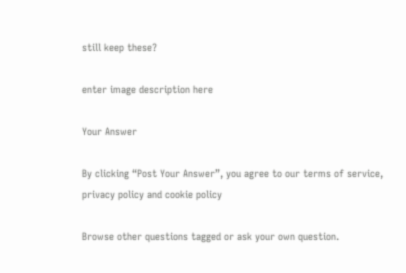still keep these?

enter image description here

Your Answer

By clicking “Post Your Answer”, you agree to our terms of service, privacy policy and cookie policy

Browse other questions tagged or ask your own question.